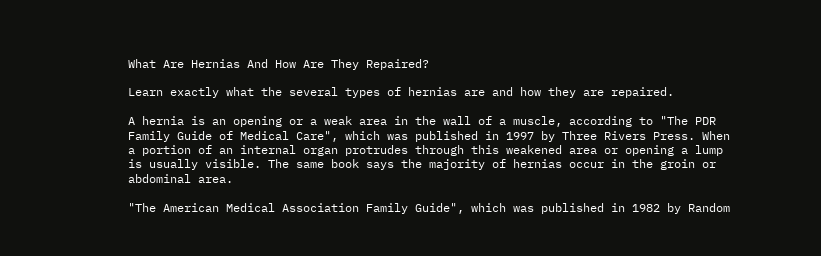What Are Hernias And How Are They Repaired?

Learn exactly what the several types of hernias are and how they are repaired.

A hernia is an opening or a weak area in the wall of a muscle, according to "The PDR Family Guide of Medical Care", which was published in 1997 by Three Rivers Press. When a portion of an internal organ protrudes through this weakened area or opening a lump is usually visible. The same book says the majority of hernias occur in the groin or abdominal area.

"The American Medical Association Family Guide", which was published in 1982 by Random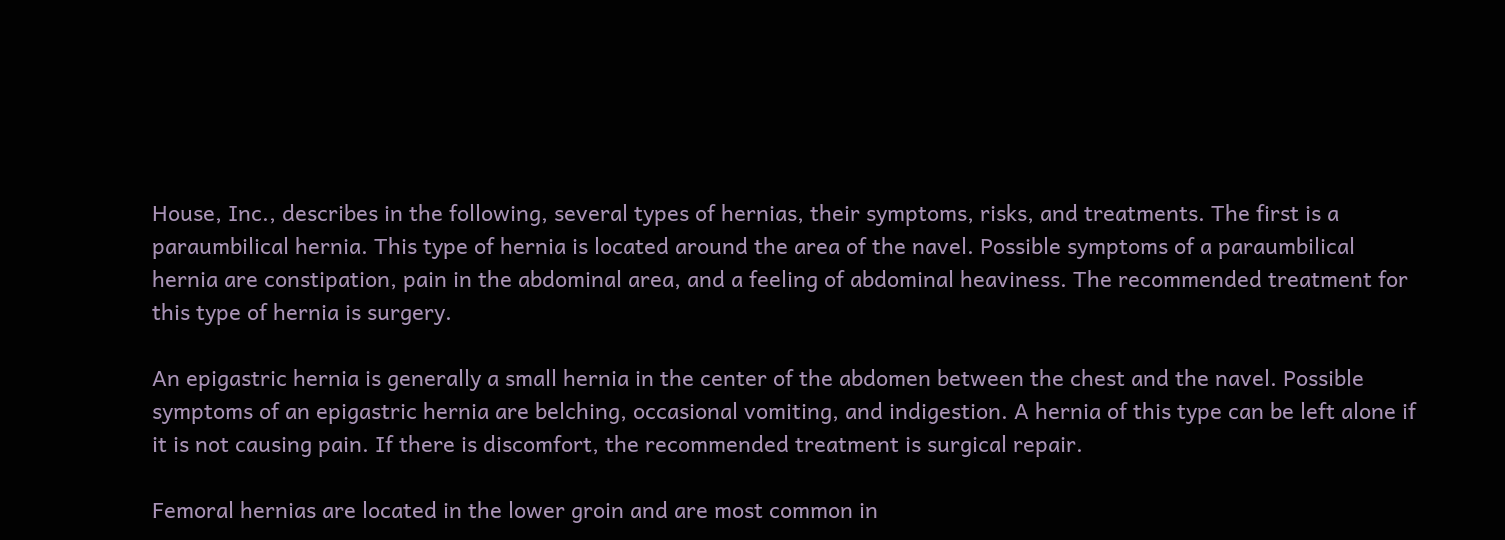House, Inc., describes in the following, several types of hernias, their symptoms, risks, and treatments. The first is a paraumbilical hernia. This type of hernia is located around the area of the navel. Possible symptoms of a paraumbilical hernia are constipation, pain in the abdominal area, and a feeling of abdominal heaviness. The recommended treatment for this type of hernia is surgery.

An epigastric hernia is generally a small hernia in the center of the abdomen between the chest and the navel. Possible symptoms of an epigastric hernia are belching, occasional vomiting, and indigestion. A hernia of this type can be left alone if it is not causing pain. If there is discomfort, the recommended treatment is surgical repair.

Femoral hernias are located in the lower groin and are most common in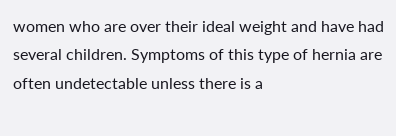women who are over their ideal weight and have had several children. Symptoms of this type of hernia are often undetectable unless there is a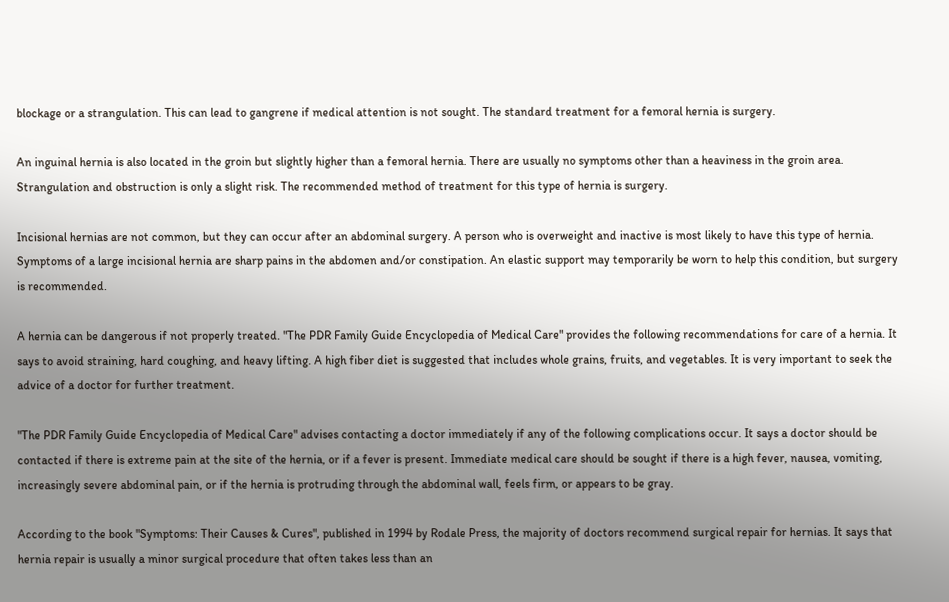blockage or a strangulation. This can lead to gangrene if medical attention is not sought. The standard treatment for a femoral hernia is surgery.

An inguinal hernia is also located in the groin but slightly higher than a femoral hernia. There are usually no symptoms other than a heaviness in the groin area. Strangulation and obstruction is only a slight risk. The recommended method of treatment for this type of hernia is surgery.

Incisional hernias are not common, but they can occur after an abdominal surgery. A person who is overweight and inactive is most likely to have this type of hernia. Symptoms of a large incisional hernia are sharp pains in the abdomen and/or constipation. An elastic support may temporarily be worn to help this condition, but surgery is recommended.

A hernia can be dangerous if not properly treated. "The PDR Family Guide Encyclopedia of Medical Care" provides the following recommendations for care of a hernia. It says to avoid straining, hard coughing, and heavy lifting. A high fiber diet is suggested that includes whole grains, fruits, and vegetables. It is very important to seek the advice of a doctor for further treatment.

"The PDR Family Guide Encyclopedia of Medical Care" advises contacting a doctor immediately if any of the following complications occur. It says a doctor should be contacted if there is extreme pain at the site of the hernia, or if a fever is present. Immediate medical care should be sought if there is a high fever, nausea, vomiting, increasingly severe abdominal pain, or if the hernia is protruding through the abdominal wall, feels firm, or appears to be gray.

According to the book "Symptoms: Their Causes & Cures", published in 1994 by Rodale Press, the majority of doctors recommend surgical repair for hernias. It says that hernia repair is usually a minor surgical procedure that often takes less than an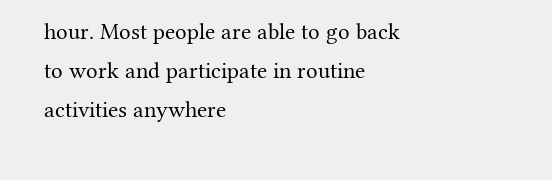hour. Most people are able to go back to work and participate in routine activities anywhere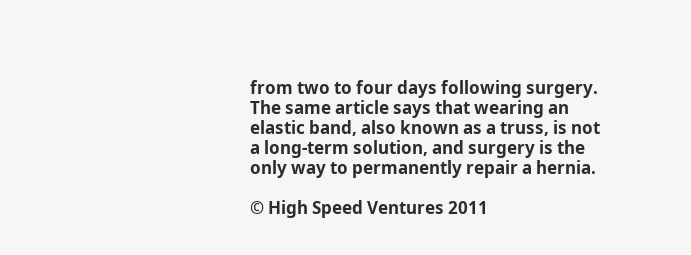from two to four days following surgery. The same article says that wearing an elastic band, also known as a truss, is not a long-term solution, and surgery is the only way to permanently repair a hernia.

© High Speed Ventures 2011